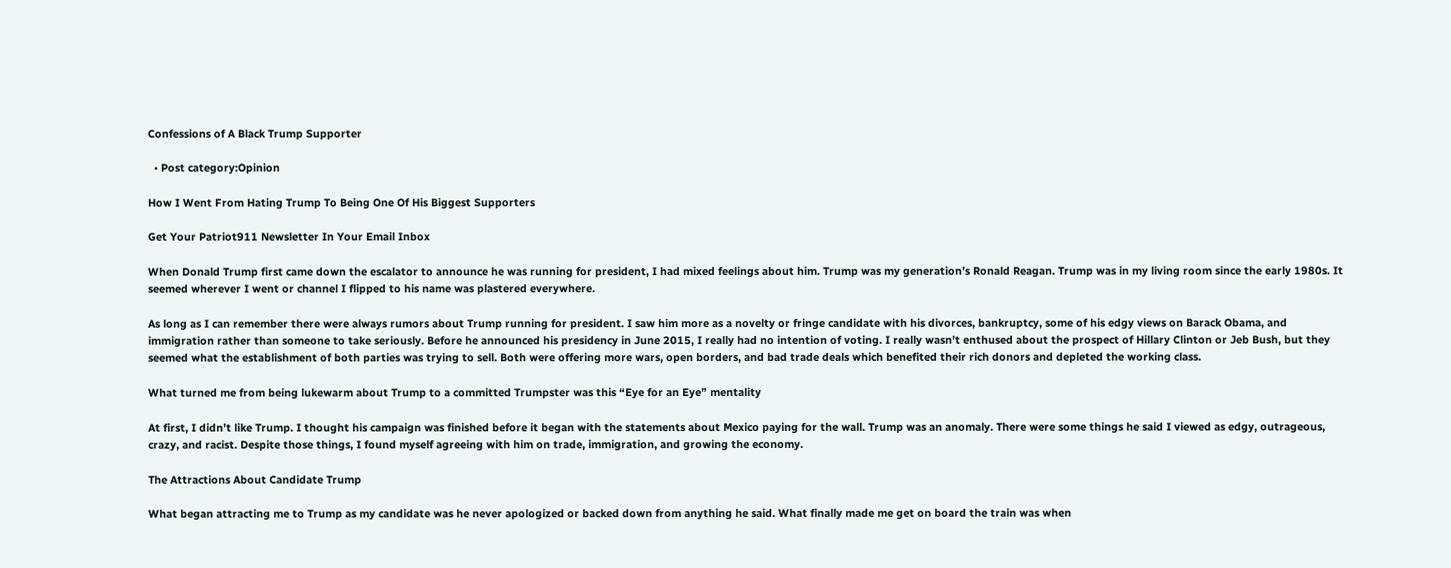Confessions of A Black Trump Supporter

  • Post category:Opinion

How I Went From Hating Trump To Being One Of His Biggest Supporters

Get Your Patriot911 Newsletter In Your Email Inbox

When Donald Trump first came down the escalator to announce he was running for president, I had mixed feelings about him. Trump was my generation’s Ronald Reagan. Trump was in my living room since the early 1980s. It seemed wherever I went or channel I flipped to his name was plastered everywhere.

As long as I can remember there were always rumors about Trump running for president. I saw him more as a novelty or fringe candidate with his divorces, bankruptcy, some of his edgy views on Barack Obama, and immigration rather than someone to take seriously. Before he announced his presidency in June 2015, I really had no intention of voting. I really wasn’t enthused about the prospect of Hillary Clinton or Jeb Bush, but they seemed what the establishment of both parties was trying to sell. Both were offering more wars, open borders, and bad trade deals which benefited their rich donors and depleted the working class.

What turned me from being lukewarm about Trump to a committed Trumpster was this “Eye for an Eye” mentality

At first, I didn’t like Trump. I thought his campaign was finished before it began with the statements about Mexico paying for the wall. Trump was an anomaly. There were some things he said I viewed as edgy, outrageous, crazy, and racist. Despite those things, I found myself agreeing with him on trade, immigration, and growing the economy.

The Attractions About Candidate Trump

What began attracting me to Trump as my candidate was he never apologized or backed down from anything he said. What finally made me get on board the train was when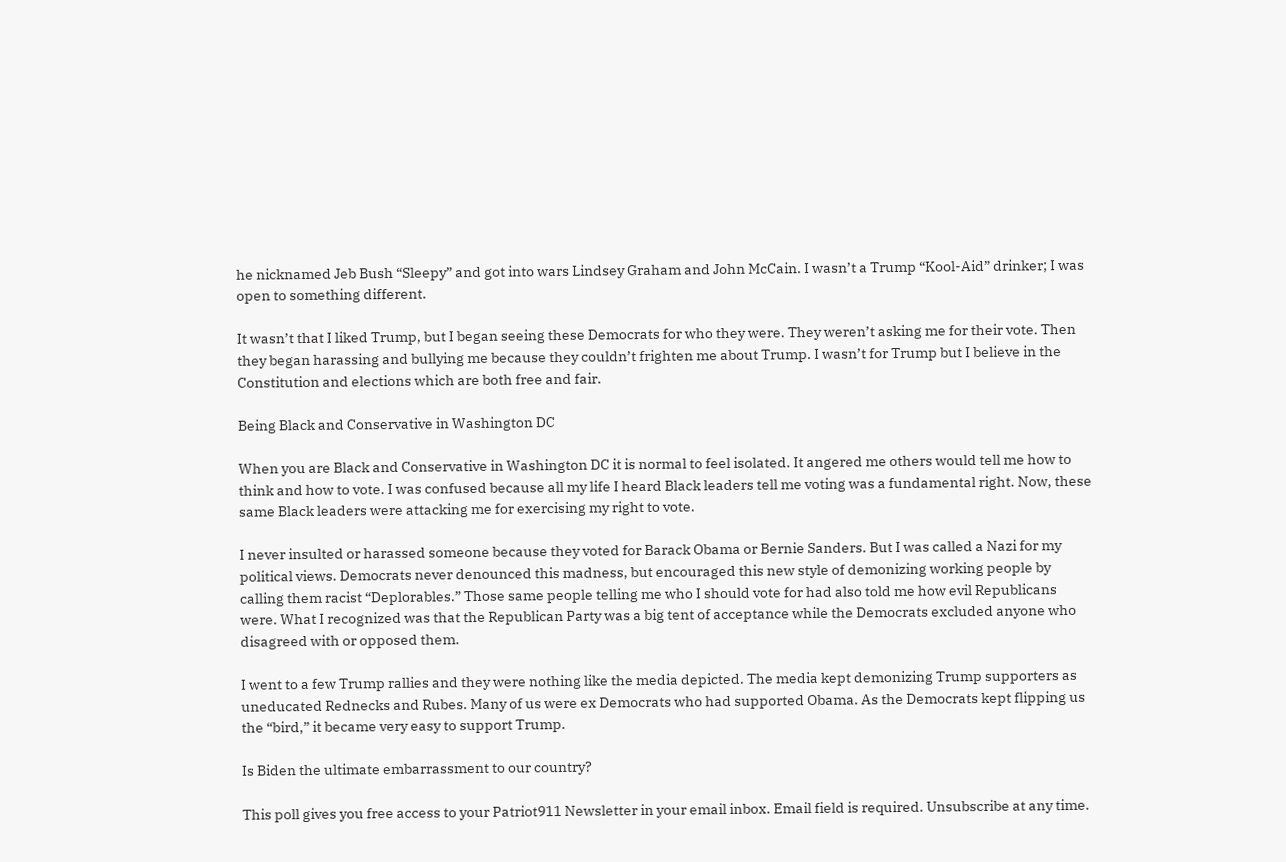he nicknamed Jeb Bush “Sleepy” and got into wars Lindsey Graham and John McCain. I wasn’t a Trump “Kool-Aid” drinker; I was open to something different.

It wasn’t that I liked Trump, but I began seeing these Democrats for who they were. They weren’t asking me for their vote. Then they began harassing and bullying me because they couldn’t frighten me about Trump. I wasn’t for Trump but I believe in the Constitution and elections which are both free and fair.

Being Black and Conservative in Washington DC

When you are Black and Conservative in Washington DC it is normal to feel isolated. It angered me others would tell me how to think and how to vote. I was confused because all my life I heard Black leaders tell me voting was a fundamental right. Now, these same Black leaders were attacking me for exercising my right to vote.

I never insulted or harassed someone because they voted for Barack Obama or Bernie Sanders. But I was called a Nazi for my political views. Democrats never denounced this madness, but encouraged this new style of demonizing working people by calling them racist “Deplorables.” Those same people telling me who I should vote for had also told me how evil Republicans were. What I recognized was that the Republican Party was a big tent of acceptance while the Democrats excluded anyone who disagreed with or opposed them.

I went to a few Trump rallies and they were nothing like the media depicted. The media kept demonizing Trump supporters as uneducated Rednecks and Rubes. Many of us were ex Democrats who had supported Obama. As the Democrats kept flipping us the “bird,” it became very easy to support Trump.

Is Biden the ultimate embarrassment to our country?

This poll gives you free access to your Patriot911 Newsletter in your email inbox. Email field is required. Unsubscribe at any time.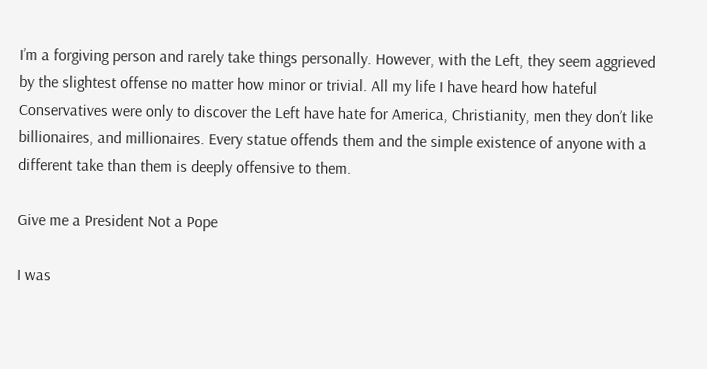I’m a forgiving person and rarely take things personally. However, with the Left, they seem aggrieved by the slightest offense no matter how minor or trivial. All my life I have heard how hateful Conservatives were only to discover the Left have hate for America, Christianity, men they don’t like billionaires, and millionaires. Every statue offends them and the simple existence of anyone with a different take than them is deeply offensive to them.

Give me a President Not a Pope

I was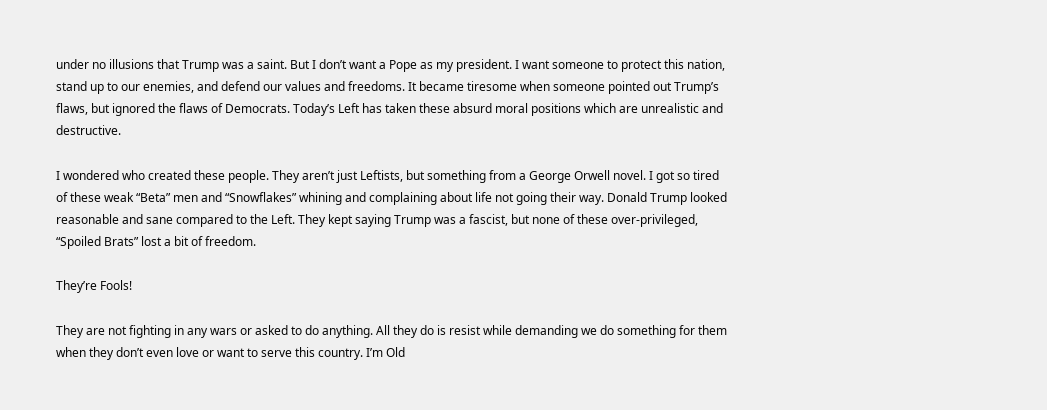under no illusions that Trump was a saint. But I don’t want a Pope as my president. I want someone to protect this nation,  stand up to our enemies, and defend our values and freedoms. It became tiresome when someone pointed out Trump’s flaws, but ignored the flaws of Democrats. Today’s Left has taken these absurd moral positions which are unrealistic and destructive.

I wondered who created these people. They aren’t just Leftists, but something from a George Orwell novel. I got so tired of these weak “Beta” men and “Snowflakes” whining and complaining about life not going their way. Donald Trump looked reasonable and sane compared to the Left. They kept saying Trump was a fascist, but none of these over-privileged, “Spoiled Brats” lost a bit of freedom.

They’re Fools!

They are not fighting in any wars or asked to do anything. All they do is resist while demanding we do something for them when they don’t even love or want to serve this country. I’m Old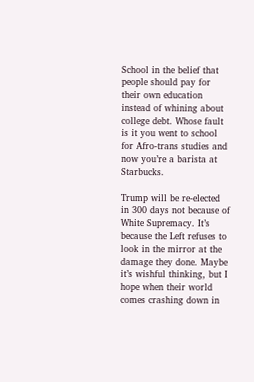School in the belief that people should pay for their own education instead of whining about college debt. Whose fault is it you went to school for Afro-trans studies and now you’re a barista at Starbucks.

Trump will be re-elected in 300 days not because of White Supremacy. It’s because the Left refuses to look in the mirror at the damage they done. Maybe it’s wishful thinking, but I hope when their world comes crashing down in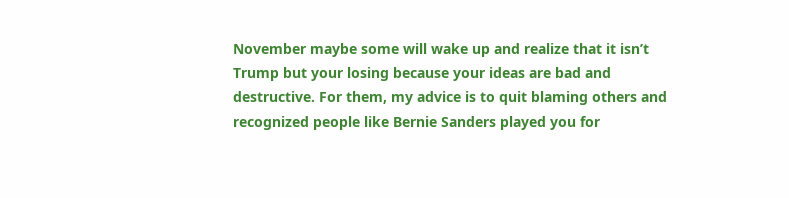November maybe some will wake up and realize that it isn’t Trump but your losing because your ideas are bad and destructive. For them, my advice is to quit blaming others and recognized people like Bernie Sanders played you for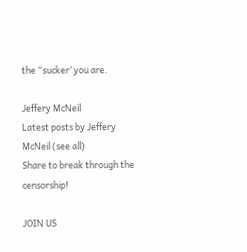the “sucker’ you are.

Jeffery McNeil
Latest posts by Jeffery McNeil (see all)
Share to break through the censorship!

JOIN US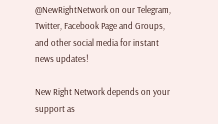@NewRightNetwork on our Telegram, Twitter, Facebook Page and Groups, and other social media for instant news updates!

New Right Network depends on your support as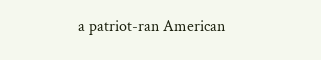a patriot-ran American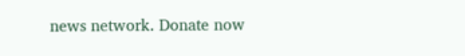news network. Donate now